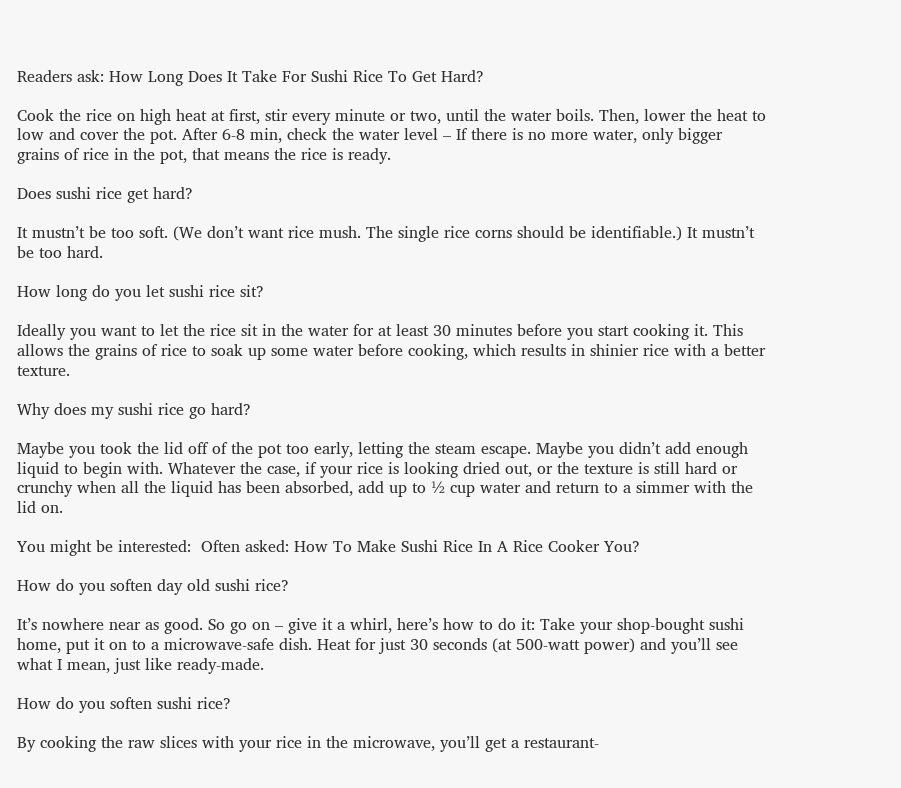Readers ask: How Long Does It Take For Sushi Rice To Get Hard?

Cook the rice on high heat at first, stir every minute or two, until the water boils. Then, lower the heat to low and cover the pot. After 6-8 min, check the water level – If there is no more water, only bigger grains of rice in the pot, that means the rice is ready.

Does sushi rice get hard?

It mustn’t be too soft. (We don’t want rice mush. The single rice corns should be identifiable.) It mustn’t be too hard.

How long do you let sushi rice sit?

Ideally you want to let the rice sit in the water for at least 30 minutes before you start cooking it. This allows the grains of rice to soak up some water before cooking, which results in shinier rice with a better texture.

Why does my sushi rice go hard?

Maybe you took the lid off of the pot too early, letting the steam escape. Maybe you didn’t add enough liquid to begin with. Whatever the case, if your rice is looking dried out, or the texture is still hard or crunchy when all the liquid has been absorbed, add up to ½ cup water and return to a simmer with the lid on.

You might be interested:  Often asked: How To Make Sushi Rice In A Rice Cooker You?

How do you soften day old sushi rice?

It’s nowhere near as good. So go on – give it a whirl, here’s how to do it: Take your shop-bought sushi home, put it on to a microwave-safe dish. Heat for just 30 seconds (at 500-watt power) and you’ll see what I mean, just like ready-made.

How do you soften sushi rice?

By cooking the raw slices with your rice in the microwave, you’ll get a restaurant-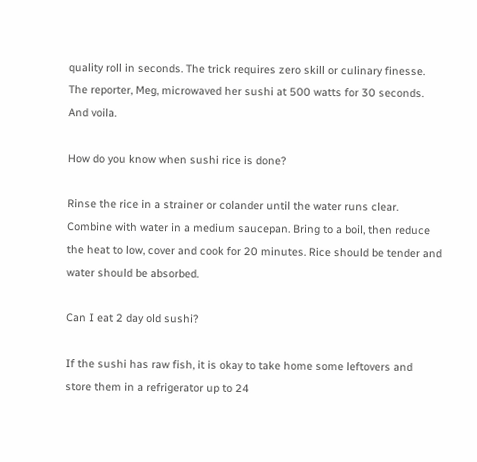quality roll in seconds. The trick requires zero skill or culinary finesse. The reporter, Meg, microwaved her sushi at 500 watts for 30 seconds. And voila.

How do you know when sushi rice is done?

Rinse the rice in a strainer or colander until the water runs clear. Combine with water in a medium saucepan. Bring to a boil, then reduce the heat to low, cover and cook for 20 minutes. Rice should be tender and water should be absorbed.

Can I eat 2 day old sushi?

If the sushi has raw fish, it is okay to take home some leftovers and store them in a refrigerator up to 24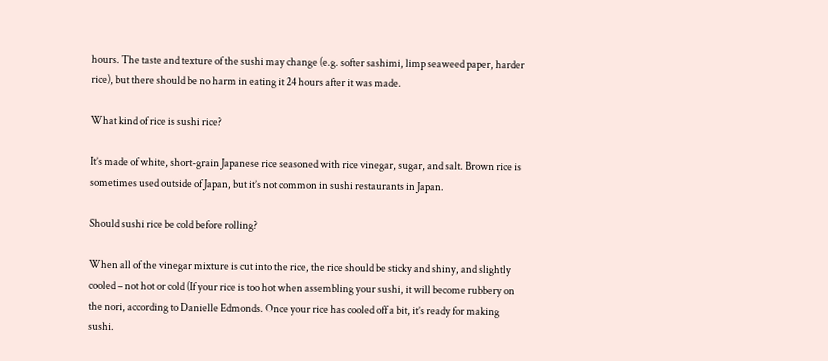hours. The taste and texture of the sushi may change (e.g. softer sashimi, limp seaweed paper, harder rice), but there should be no harm in eating it 24 hours after it was made.

What kind of rice is sushi rice?

It’s made of white, short-grain Japanese rice seasoned with rice vinegar, sugar, and salt. Brown rice is sometimes used outside of Japan, but it’s not common in sushi restaurants in Japan.

Should sushi rice be cold before rolling?

When all of the vinegar mixture is cut into the rice, the rice should be sticky and shiny, and slightly cooled – not hot or cold (If your rice is too hot when assembling your sushi, it will become rubbery on the nori, according to Danielle Edmonds. Once your rice has cooled off a bit, it’s ready for making sushi.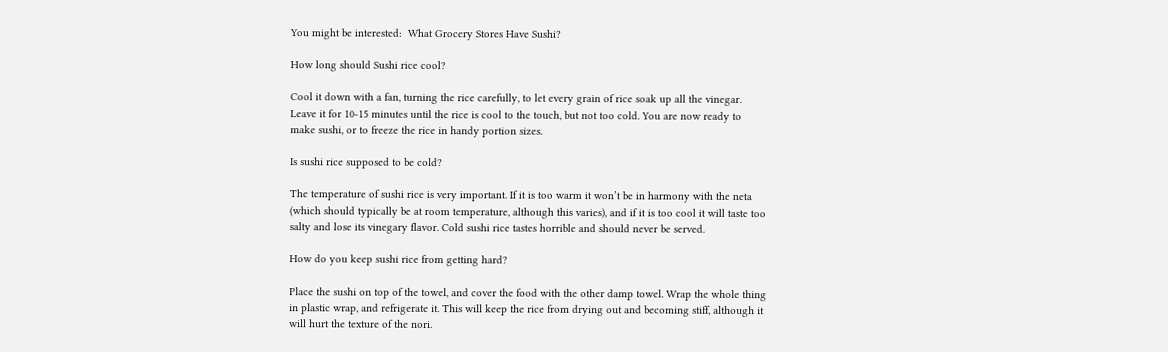You might be interested:  What Grocery Stores Have Sushi?

How long should Sushi rice cool?

Cool it down with a fan, turning the rice carefully, to let every grain of rice soak up all the vinegar. Leave it for 10-15 minutes until the rice is cool to the touch, but not too cold. You are now ready to make sushi, or to freeze the rice in handy portion sizes.

Is sushi rice supposed to be cold?

The temperature of sushi rice is very important. If it is too warm it won’t be in harmony with the neta (which should typically be at room temperature, although this varies), and if it is too cool it will taste too salty and lose its vinegary flavor. Cold sushi rice tastes horrible and should never be served.

How do you keep sushi rice from getting hard?

Place the sushi on top of the towel, and cover the food with the other damp towel. Wrap the whole thing in plastic wrap, and refrigerate it. This will keep the rice from drying out and becoming stiff, although it will hurt the texture of the nori.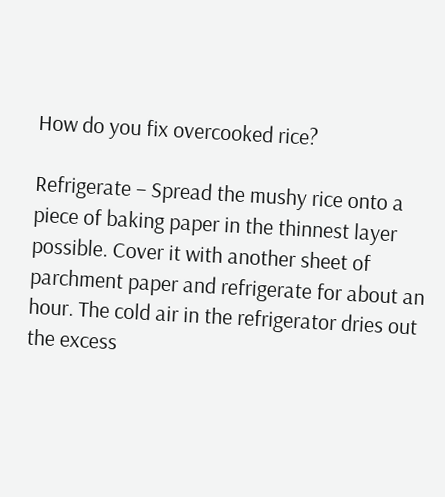How do you fix overcooked rice?

Refrigerate – Spread the mushy rice onto a piece of baking paper in the thinnest layer possible. Cover it with another sheet of parchment paper and refrigerate for about an hour. The cold air in the refrigerator dries out the excess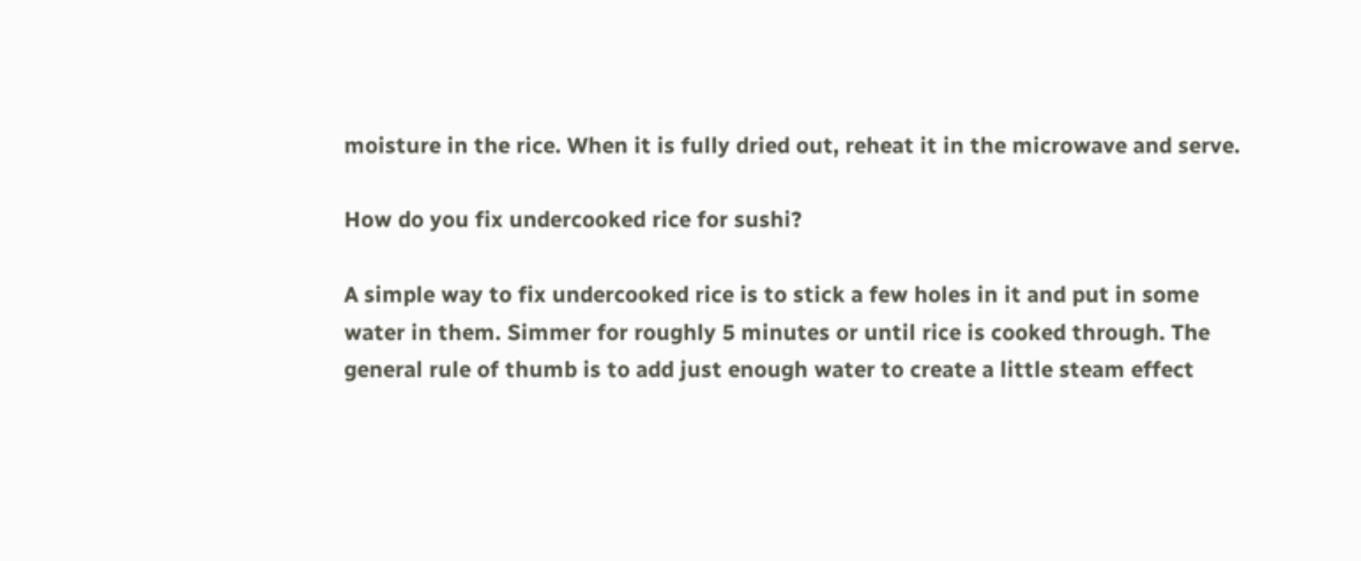moisture in the rice. When it is fully dried out, reheat it in the microwave and serve.

How do you fix undercooked rice for sushi?

A simple way to fix undercooked rice is to stick a few holes in it and put in some water in them. Simmer for roughly 5 minutes or until rice is cooked through. The general rule of thumb is to add just enough water to create a little steam effect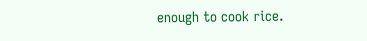enough to cook rice.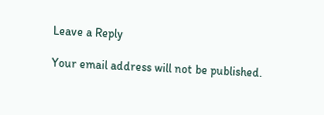Leave a Reply

Your email address will not be published.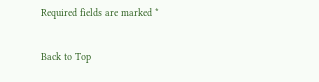Required fields are marked *

Back to Top